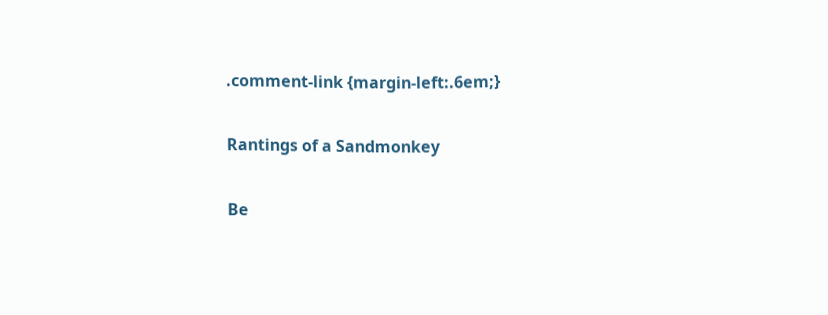.comment-link {margin-left:.6em;}

Rantings of a Sandmonkey

Be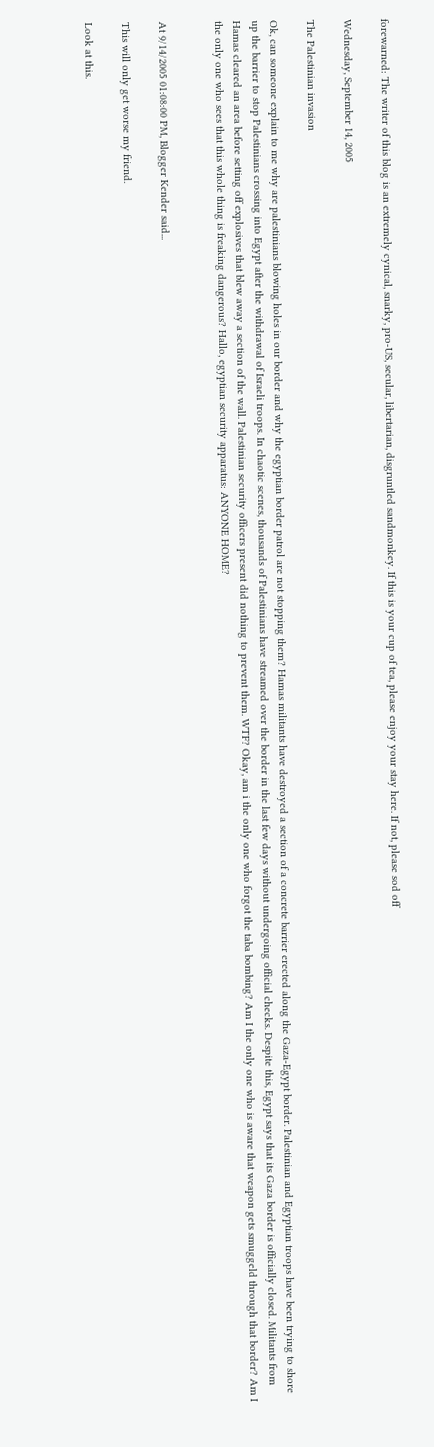forewarned: The writer of this blog is an extremely cynical, snarky, pro-US, secular, libertarian, disgruntled sandmonkey. If this is your cup of tea, please enjoy your stay here. If not, please sod off

Wednesday, September 14, 2005

The Palestinian invasion

Ok, can someone explain to me why are palestinians blowing holes in our border and why the egyptian border patrol are not stopping them? Hamas militants have destroyed a section of a concrete barrier erected along the Gaza-Egypt border. Palestinian and Egyptian troops have been trying to shore up the barrier to stop Palestinians crossing into Egypt after the withdrawal of Israeli troops. In chaotic scenes, thousands of Palestinians have streamed over the border in the last few days without undergoing official checks. Despite this, Egypt says that its Gaza border is officially closed. Militants from Hamas cleared an area before setting off explosives that blew away a section of the wall. Palestinian security officers present did nothing to prevent them. WTF? Okay, am i the only one who forgot the taba bombing? Am I the only one who is aware that weapon gets smuggeld through that border? Am I the only one who sees that this whole thing is freaking dangerous? Hallo, egyptian security apparatus: ANYONE HOME?


At 9/14/2005 01:08:00 PM, Blogger Kender said...

This will only get worse my friend.

Look at this.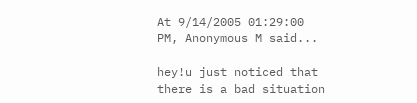At 9/14/2005 01:29:00 PM, Anonymous M said...

hey!u just noticed that there is a bad situation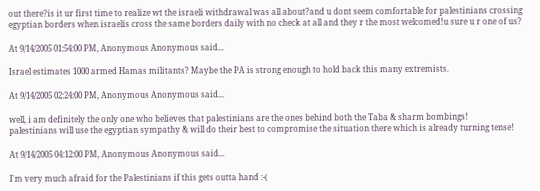out there?is it ur first time to realize wt the israeli withdrawal was all about?and u dont seem comfortable for palestinians crossing egyptian borders when israelis cross the same borders daily with no check at all and they r the most welcomed!u sure u r one of us?

At 9/14/2005 01:54:00 PM, Anonymous Anonymous said...

Israel estimates 1000 armed Hamas militants? Maybe the PA is strong enough to hold back this many extremists.

At 9/14/2005 02:24:00 PM, Anonymous Anonymous said...

well, i am definitely the only one who believes that palestinians are the ones behind both the Taba & sharm bombings!
palestinians will use the egyptian sympathy & will do their best to compromise the situation there which is already turning tense!

At 9/14/2005 04:12:00 PM, Anonymous Anonymous said...

I'm very much afraid for the Palestinians if this gets outta hand :-(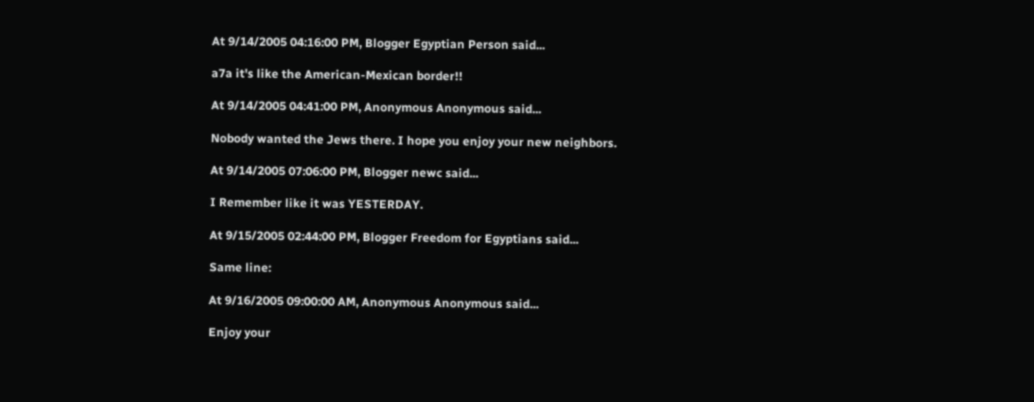At 9/14/2005 04:16:00 PM, Blogger Egyptian Person said...

a7a it's like the American-Mexican border!!

At 9/14/2005 04:41:00 PM, Anonymous Anonymous said...

Nobody wanted the Jews there. I hope you enjoy your new neighbors.

At 9/14/2005 07:06:00 PM, Blogger newc said...

I Remember like it was YESTERDAY.

At 9/15/2005 02:44:00 PM, Blogger Freedom for Egyptians said...

Same line:

At 9/16/2005 09:00:00 AM, Anonymous Anonymous said...

Enjoy your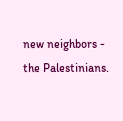new neighbors - the Palestinians.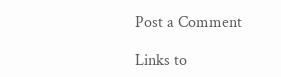Post a Comment

Links to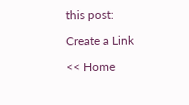this post:

Create a Link

<< Home